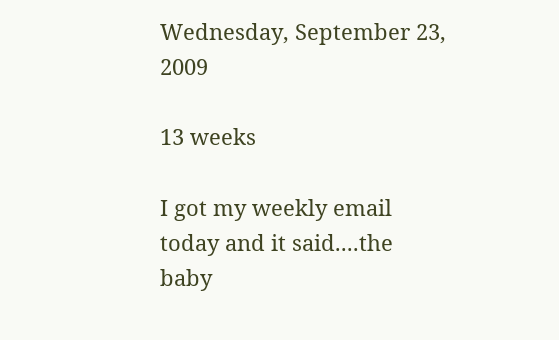Wednesday, September 23, 2009

13 weeks

I got my weekly email today and it said....the baby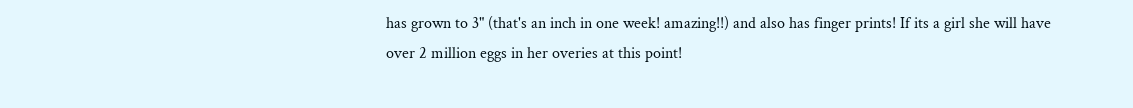has grown to 3" (that's an inch in one week! amazing!!) and also has finger prints! If its a girl she will have over 2 million eggs in her overies at this point!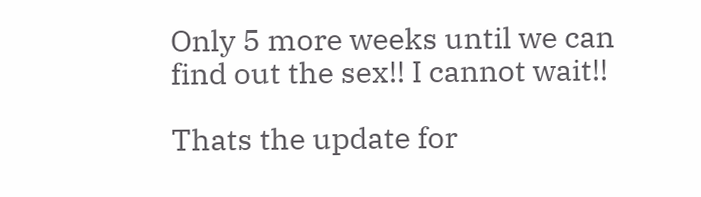Only 5 more weeks until we can find out the sex!! I cannot wait!!

Thats the update for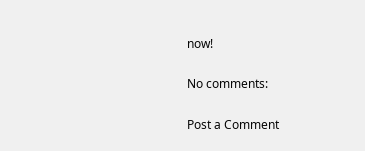now!

No comments:

Post a Comment